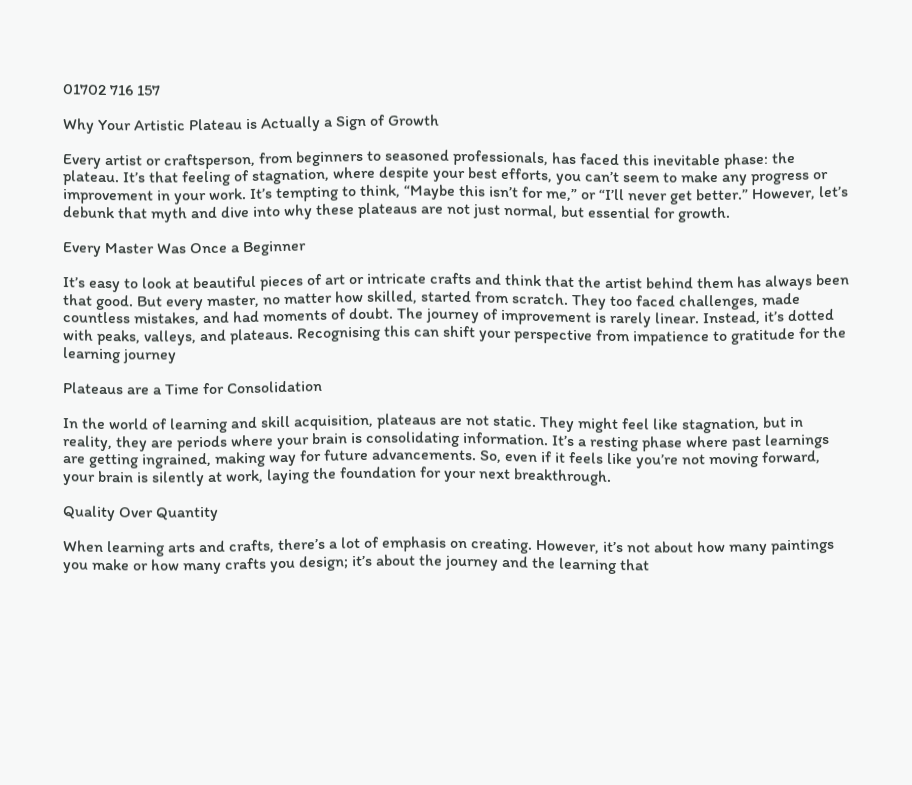01702 716 157

Why Your Artistic Plateau is Actually a Sign of Growth

Every artist or craftsperson, from beginners to seasoned professionals, has faced this inevitable phase: the plateau. It’s that feeling of stagnation, where despite your best efforts, you can’t seem to make any progress or improvement in your work. It’s tempting to think, “Maybe this isn’t for me,” or “I’ll never get better.” However, let’s debunk that myth and dive into why these plateaus are not just normal, but essential for growth.

Every Master Was Once a Beginner

It’s easy to look at beautiful pieces of art or intricate crafts and think that the artist behind them has always been that good. But every master, no matter how skilled, started from scratch. They too faced challenges, made countless mistakes, and had moments of doubt. The journey of improvement is rarely linear. Instead, it’s dotted with peaks, valleys, and plateaus. Recognising this can shift your perspective from impatience to gratitude for the learning journey

Plateaus are a Time for Consolidation

In the world of learning and skill acquisition, plateaus are not static. They might feel like stagnation, but in reality, they are periods where your brain is consolidating information. It’s a resting phase where past learnings are getting ingrained, making way for future advancements. So, even if it feels like you’re not moving forward, your brain is silently at work, laying the foundation for your next breakthrough.

Quality Over Quantity

When learning arts and crafts, there’s a lot of emphasis on creating. However, it’s not about how many paintings you make or how many crafts you design; it’s about the journey and the learning that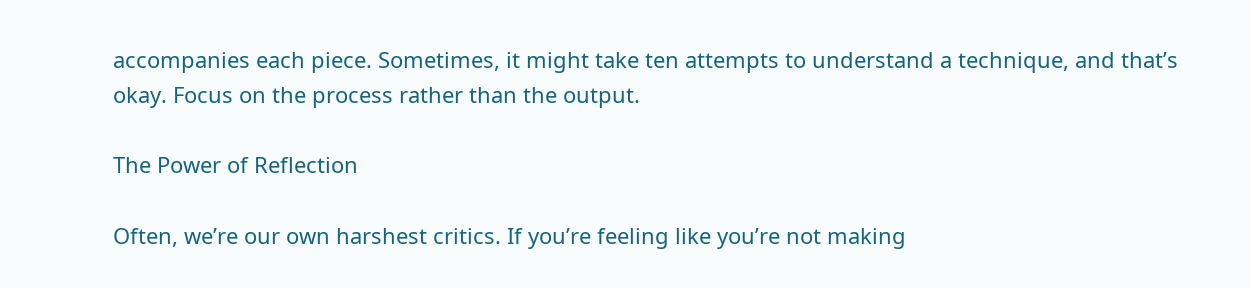accompanies each piece. Sometimes, it might take ten attempts to understand a technique, and that’s okay. Focus on the process rather than the output.

The Power of Reflection

Often, we’re our own harshest critics. If you’re feeling like you’re not making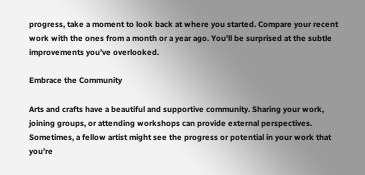progress, take a moment to look back at where you started. Compare your recent work with the ones from a month or a year ago. You’ll be surprised at the subtle improvements you’ve overlooked.

Embrace the Community

Arts and crafts have a beautiful and supportive community. Sharing your work, joining groups, or attending workshops can provide external perspectives. Sometimes, a fellow artist might see the progress or potential in your work that you’re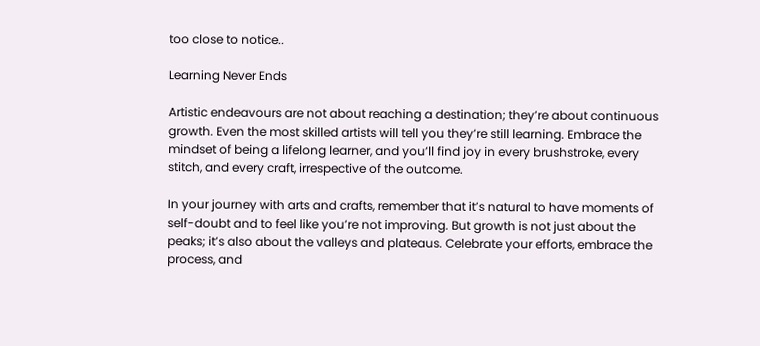too close to notice..

Learning Never Ends

Artistic endeavours are not about reaching a destination; they’re about continuous growth. Even the most skilled artists will tell you they’re still learning. Embrace the mindset of being a lifelong learner, and you’ll find joy in every brushstroke, every stitch, and every craft, irrespective of the outcome.

In your journey with arts and crafts, remember that it’s natural to have moments of self-doubt and to feel like you’re not improving. But growth is not just about the peaks; it’s also about the valleys and plateaus. Celebrate your efforts, embrace the process, and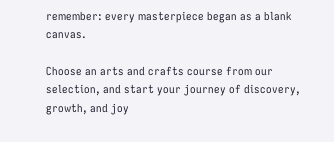remember: every masterpiece began as a blank canvas.

Choose an arts and crafts course from our selection, and start your journey of discovery, growth, and joy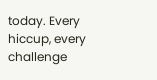today. Every hiccup, every challenge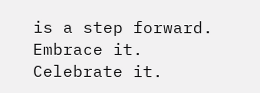is a step forward. Embrace it. Celebrate it.